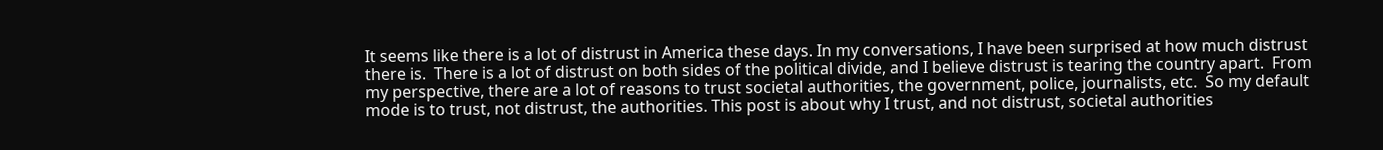It seems like there is a lot of distrust in America these days. In my conversations, I have been surprised at how much distrust there is.  There is a lot of distrust on both sides of the political divide, and I believe distrust is tearing the country apart.  From my perspective, there are a lot of reasons to trust societal authorities, the government, police, journalists, etc.  So my default mode is to trust, not distrust, the authorities. This post is about why I trust, and not distrust, societal authorities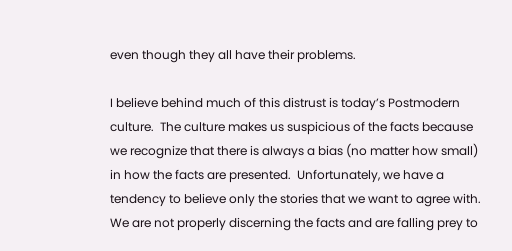even though they all have their problems.

I believe behind much of this distrust is today’s Postmodern culture.  The culture makes us suspicious of the facts because we recognize that there is always a bias (no matter how small) in how the facts are presented.  Unfortunately, we have a tendency to believe only the stories that we want to agree with. We are not properly discerning the facts and are falling prey to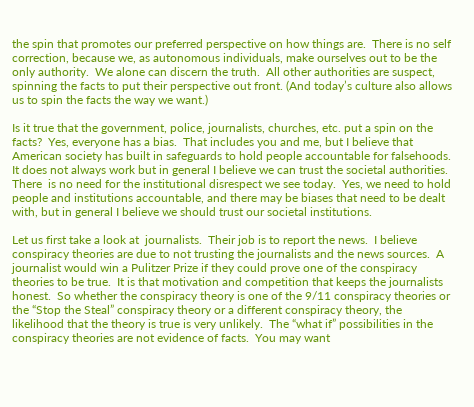the spin that promotes our preferred perspective on how things are.  There is no self correction, because we, as autonomous individuals, make ourselves out to be the only authority.  We alone can discern the truth.  All other authorities are suspect, spinning the facts to put their perspective out front. (And today’s culture also allows us to spin the facts the way we want.)

Is it true that the government, police, journalists, churches, etc. put a spin on the facts?  Yes, everyone has a bias.  That includes you and me, but I believe that American society has built in safeguards to hold people accountable for falsehoods.  It does not always work but in general I believe we can trust the societal authorities.  There  is no need for the institutional disrespect we see today.  Yes, we need to hold people and institutions accountable, and there may be biases that need to be dealt with, but in general I believe we should trust our societal institutions.

Let us first take a look at  journalists.  Their job is to report the news.  I believe conspiracy theories are due to not trusting the journalists and the news sources.  A  journalist would win a Pulitzer Prize if they could prove one of the conspiracy theories to be true.  It is that motivation and competition that keeps the journalists honest.  So whether the conspiracy theory is one of the 9/11 conspiracy theories or the “Stop the Steal” conspiracy theory or a different conspiracy theory, the likelihood that the theory is true is very unlikely.  The “what if” possibilities in the conspiracy theories are not evidence of facts.  You may want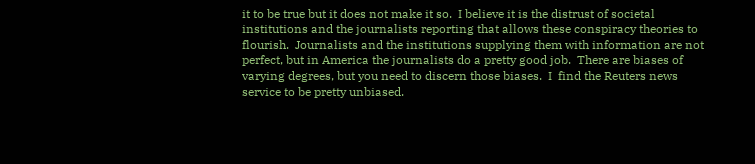it to be true but it does not make it so.  I believe it is the distrust of societal institutions and the journalists reporting that allows these conspiracy theories to flourish.  Journalists and the institutions supplying them with information are not perfect, but in America the journalists do a pretty good job.  There are biases of varying degrees, but you need to discern those biases.  I  find the Reuters news service to be pretty unbiased.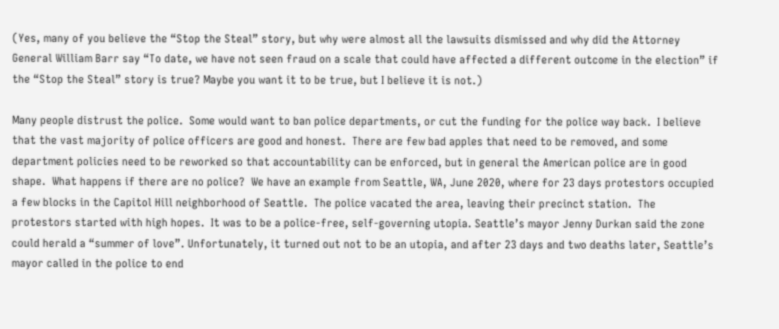(Yes, many of you believe the “Stop the Steal” story, but why were almost all the lawsuits dismissed and why did the Attorney General William Barr say “To date, we have not seen fraud on a scale that could have affected a different outcome in the election” if the “Stop the Steal” story is true? Maybe you want it to be true, but I believe it is not.)

Many people distrust the police.  Some would want to ban police departments, or cut the funding for the police way back.  I believe that the vast majority of police officers are good and honest.  There are few bad apples that need to be removed, and some department policies need to be reworked so that accountability can be enforced, but in general the American police are in good shape.  What happens if there are no police?  We have an example from Seattle, WA, June 2020, where for 23 days protestors occupied a few blocks in the Capitol Hill neighborhood of Seattle.  The police vacated the area, leaving their precinct station.  The protestors started with high hopes.  It was to be a police-free, self-governing utopia. Seattle’s mayor Jenny Durkan said the zone could herald a “summer of love”. Unfortunately, it turned out not to be an utopia, and after 23 days and two deaths later, Seattle’s mayor called in the police to end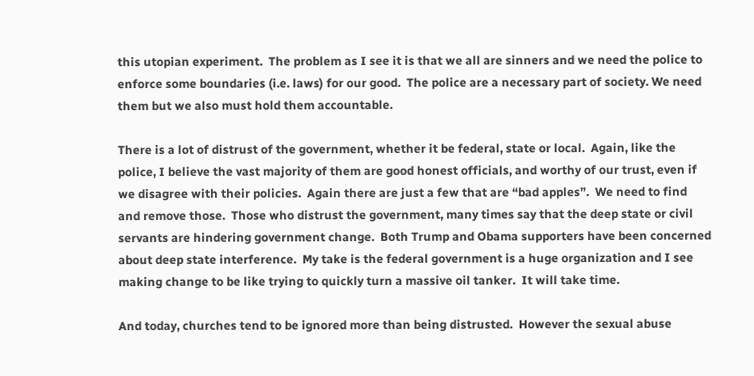this utopian experiment.  The problem as I see it is that we all are sinners and we need the police to enforce some boundaries (i.e. laws) for our good.  The police are a necessary part of society. We need them but we also must hold them accountable.

There is a lot of distrust of the government, whether it be federal, state or local.  Again, like the police, I believe the vast majority of them are good honest officials, and worthy of our trust, even if we disagree with their policies.  Again there are just a few that are “bad apples”.  We need to find and remove those.  Those who distrust the government, many times say that the deep state or civil servants are hindering government change.  Both Trump and Obama supporters have been concerned about deep state interference.  My take is the federal government is a huge organization and I see making change to be like trying to quickly turn a massive oil tanker.  It will take time.

And today, churches tend to be ignored more than being distrusted.  However the sexual abuse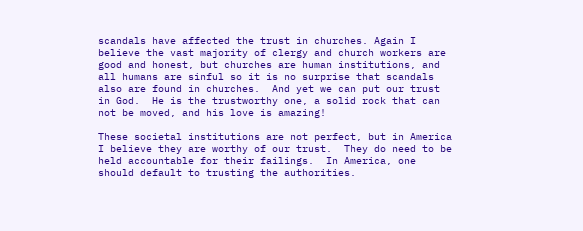scandals have affected the trust in churches. Again I believe the vast majority of clergy and church workers are good and honest, but churches are human institutions, and all humans are sinful so it is no surprise that scandals also are found in churches.  And yet we can put our trust in God.  He is the trustworthy one, a solid rock that can not be moved, and his love is amazing!

These societal institutions are not perfect, but in America I believe they are worthy of our trust.  They do need to be held accountable for their failings.  In America, one should default to trusting the authorities.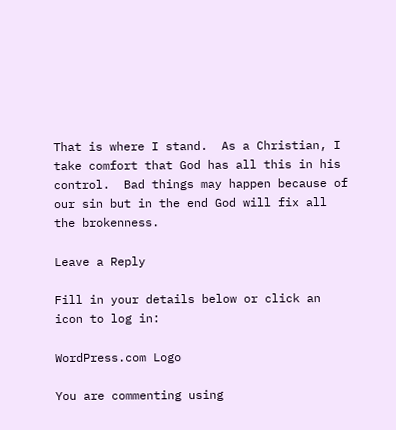That is where I stand.  As a Christian, I take comfort that God has all this in his control.  Bad things may happen because of our sin but in the end God will fix all the brokenness.

Leave a Reply

Fill in your details below or click an icon to log in:

WordPress.com Logo

You are commenting using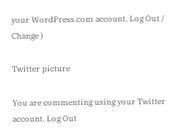your WordPress.com account. Log Out /  Change )

Twitter picture

You are commenting using your Twitter account. Log Out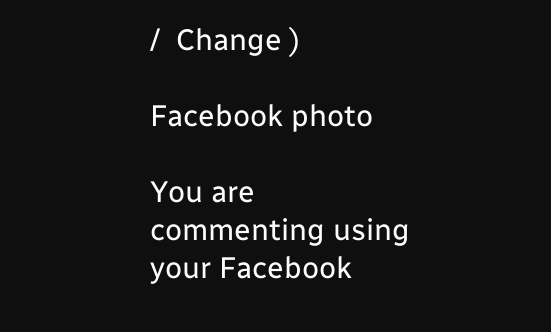/  Change )

Facebook photo

You are commenting using your Facebook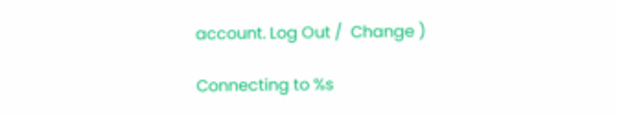account. Log Out /  Change )

Connecting to %s